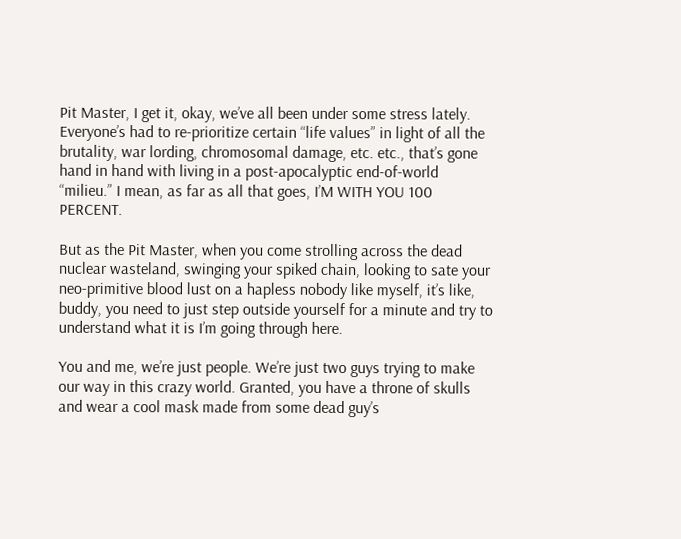Pit Master, I get it, okay, we’ve all been under some stress lately. Everyone’s had to re-prioritize certain “life values” in light of all the brutality, war lording, chromosomal damage, etc. etc., that’s gone hand in hand with living in a post-apocalyptic end-of-world “milieu.” I mean, as far as all that goes, I’M WITH YOU 100 PERCENT.

But as the Pit Master, when you come strolling across the dead nuclear wasteland, swinging your spiked chain, looking to sate your neo-primitive blood lust on a hapless nobody like myself, it’s like, buddy, you need to just step outside yourself for a minute and try to understand what it is I’m going through here.

You and me, we’re just people. We’re just two guys trying to make our way in this crazy world. Granted, you have a throne of skulls and wear a cool mask made from some dead guy’s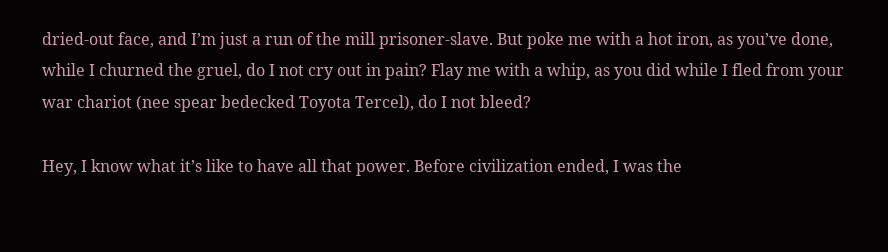dried-out face, and I’m just a run of the mill prisoner-slave. But poke me with a hot iron, as you’ve done, while I churned the gruel, do I not cry out in pain? Flay me with a whip, as you did while I fled from your war chariot (nee spear bedecked Toyota Tercel), do I not bleed?

Hey, I know what it’s like to have all that power. Before civilization ended, I was the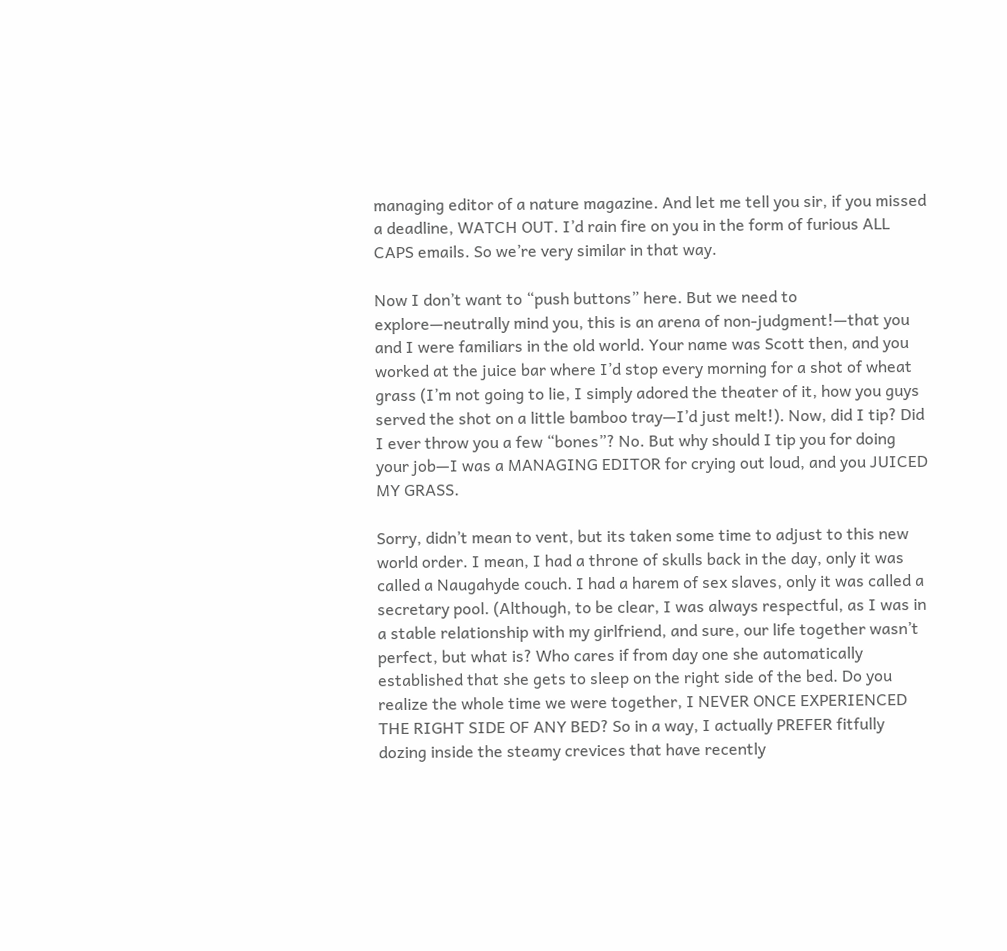managing editor of a nature magazine. And let me tell you sir, if you missed a deadline, WATCH OUT. I’d rain fire on you in the form of furious ALL CAPS emails. So we’re very similar in that way.

Now I don’t want to “push buttons” here. But we need to explore—neutrally mind you, this is an arena of non-judgment!—that you and I were familiars in the old world. Your name was Scott then, and you worked at the juice bar where I’d stop every morning for a shot of wheat grass (I’m not going to lie, I simply adored the theater of it, how you guys served the shot on a little bamboo tray—I’d just melt!). Now, did I tip? Did I ever throw you a few “bones”? No. But why should I tip you for doing your job—I was a MANAGING EDITOR for crying out loud, and you JUICED MY GRASS.

Sorry, didn’t mean to vent, but its taken some time to adjust to this new world order. I mean, I had a throne of skulls back in the day, only it was called a Naugahyde couch. I had a harem of sex slaves, only it was called a secretary pool. (Although, to be clear, I was always respectful, as I was in a stable relationship with my girlfriend, and sure, our life together wasn’t perfect, but what is? Who cares if from day one she automatically established that she gets to sleep on the right side of the bed. Do you realize the whole time we were together, I NEVER ONCE EXPERIENCED THE RIGHT SIDE OF ANY BED? So in a way, I actually PREFER fitfully dozing inside the steamy crevices that have recently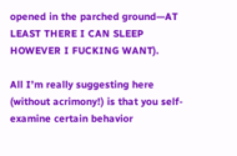opened in the parched ground—AT LEAST THERE I CAN SLEEP HOWEVER I FUCKING WANT).

All I’m really suggesting here (without acrimony!) is that you self-examine certain behavior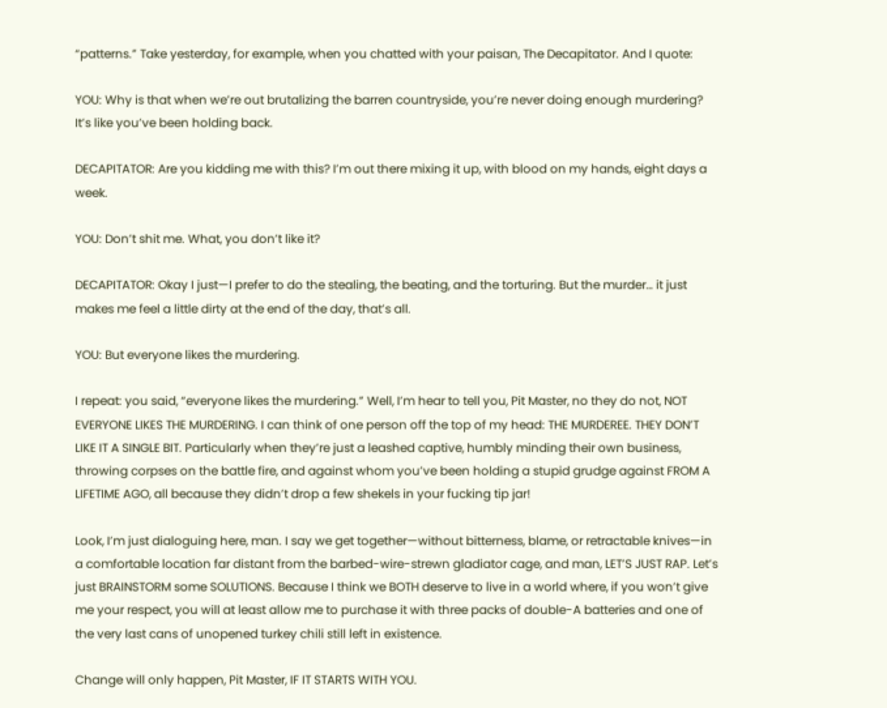“patterns.” Take yesterday, for example, when you chatted with your paisan, The Decapitator. And I quote:

YOU: Why is that when we’re out brutalizing the barren countryside, you’re never doing enough murdering? It’s like you’ve been holding back.

DECAPITATOR: Are you kidding me with this? I’m out there mixing it up, with blood on my hands, eight days a week.

YOU: Don’t shit me. What, you don’t like it?

DECAPITATOR: Okay I just—I prefer to do the stealing, the beating, and the torturing. But the murder… it just makes me feel a little dirty at the end of the day, that’s all.

YOU: But everyone likes the murdering.

I repeat: you said, “everyone likes the murdering.” Well, I’m hear to tell you, Pit Master, no they do not, NOT EVERYONE LIKES THE MURDERING. I can think of one person off the top of my head: THE MURDEREE. THEY DON’T LIKE IT A SINGLE BIT. Particularly when they’re just a leashed captive, humbly minding their own business, throwing corpses on the battle fire, and against whom you’ve been holding a stupid grudge against FROM A LIFETIME AGO, all because they didn’t drop a few shekels in your fucking tip jar!

Look, I’m just dialoguing here, man. I say we get together—without bitterness, blame, or retractable knives—in a comfortable location far distant from the barbed-wire-strewn gladiator cage, and man, LET’S JUST RAP. Let’s just BRAINSTORM some SOLUTIONS. Because I think we BOTH deserve to live in a world where, if you won’t give me your respect, you will at least allow me to purchase it with three packs of double-A batteries and one of the very last cans of unopened turkey chili still left in existence.

Change will only happen, Pit Master, IF IT STARTS WITH YOU.